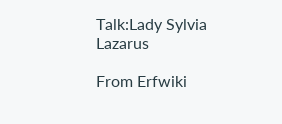Talk:Lady Sylvia Lazarus

From Erfwiki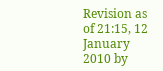Revision as of 21:15, 12 January 2010 by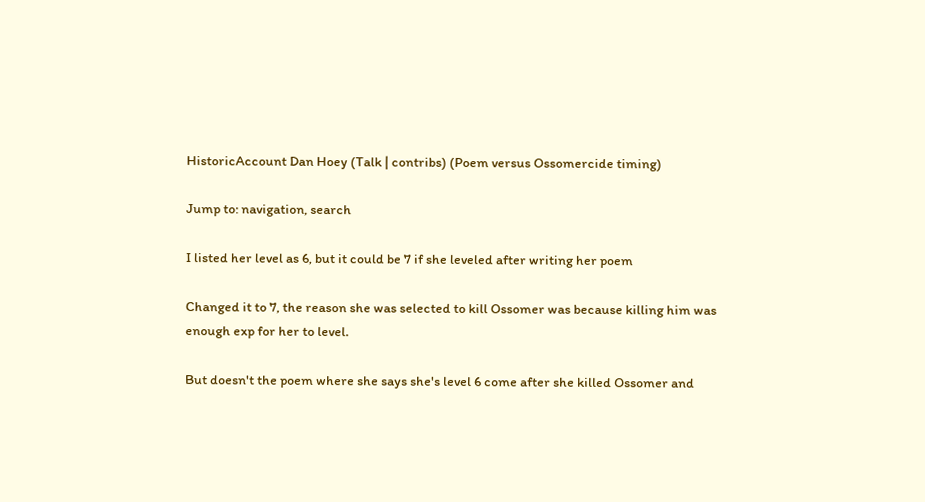HistoricAccount Dan Hoey (Talk | contribs) (Poem versus Ossomercide timing)

Jump to: navigation, search

I listed her level as 6, but it could be 7 if she leveled after writing her poem

Changed it to 7, the reason she was selected to kill Ossomer was because killing him was enough exp for her to level.

But doesn't the poem where she says she's level 6 come after she killed Ossomer and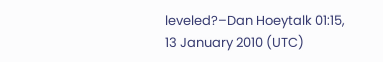leveled?–Dan Hoeytalk 01:15, 13 January 2010 (UTC)